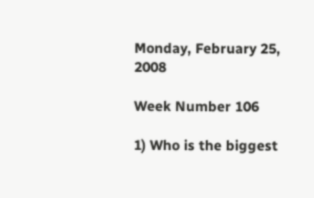Monday, February 25, 2008

Week Number 106

1) Who is the biggest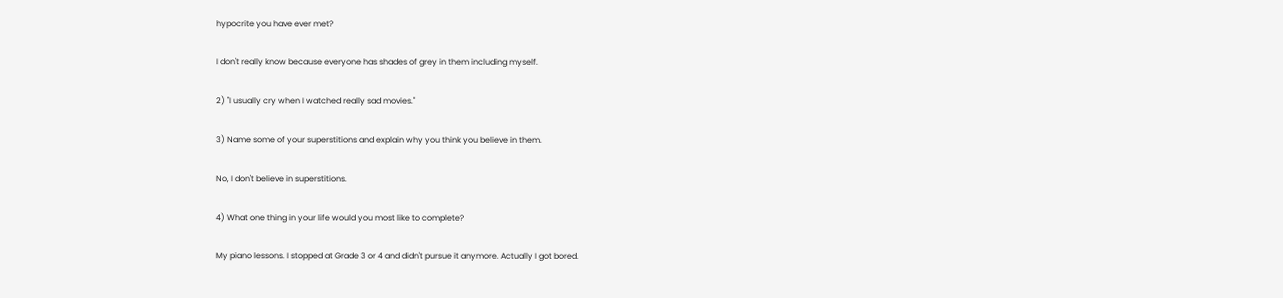hypocrite you have ever met?

I don't really know because everyone has shades of grey in them including myself.

2) "I usually cry when I watched really sad movies."

3) Name some of your superstitions and explain why you think you believe in them.

No, I don't believe in superstitions.

4) What one thing in your life would you most like to complete?

My piano lessons. I stopped at Grade 3 or 4 and didn't pursue it anymore. Actually I got bored.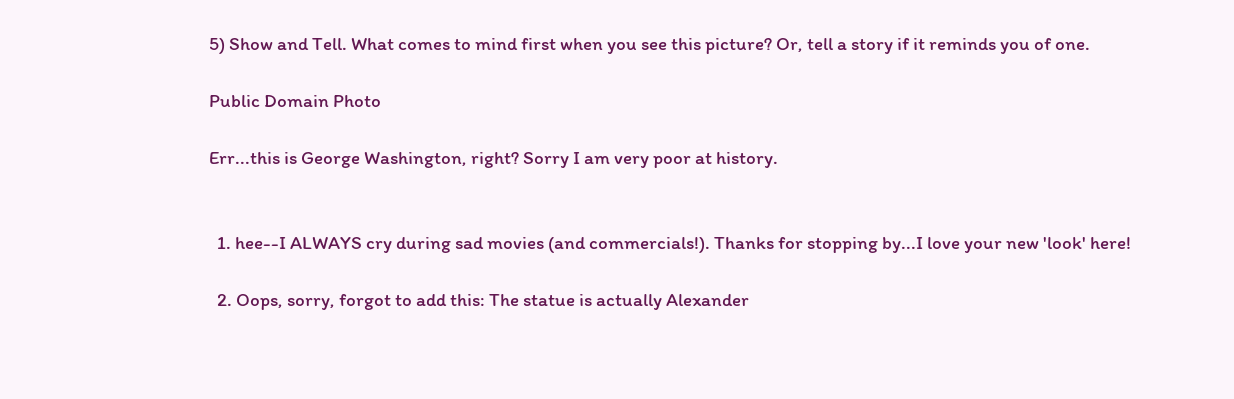5) Show and Tell. What comes to mind first when you see this picture? Or, tell a story if it reminds you of one.

Public Domain Photo

Err...this is George Washington, right? Sorry I am very poor at history.


  1. hee--I ALWAYS cry during sad movies (and commercials!). Thanks for stopping by...I love your new 'look' here!

  2. Oops, sorry, forgot to add this: The statue is actually Alexander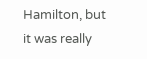Hamilton, but it was really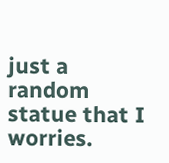just a random statue that I worries.